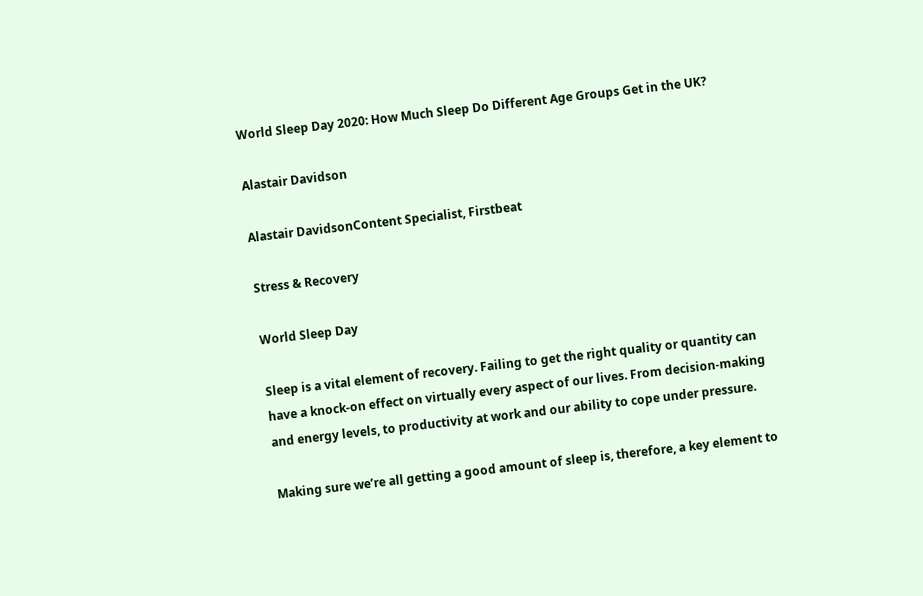World Sleep Day 2020: How Much Sleep Do Different Age Groups Get in the UK?

Alastair Davidson

Alastair DavidsonContent Specialist, Firstbeat

Stress & Recovery

World Sleep Day

Sleep is a vital element of recovery. Failing to get the right quality or quantity can have a knock-on effect on virtually every aspect of our lives. From decision-making and energy levels, to productivity at work and our ability to cope under pressure.

Making sure we’re all getting a good amount of sleep is, therefore, a key element to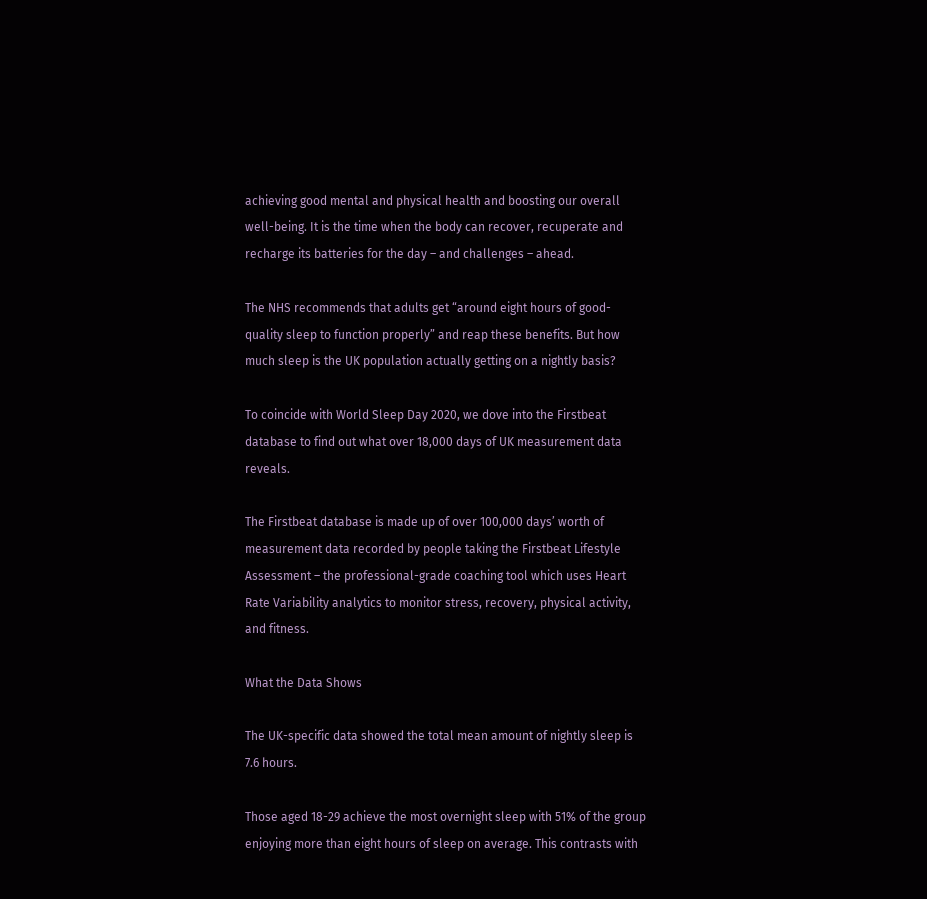achieving good mental and physical health and boosting our overall well-being. It is the time when the body can recover, recuperate and recharge its batteries for the day – and challenges – ahead.

The NHS recommends that adults get “around eight hours of good-quality sleep to function properly” and reap these benefits. But how much sleep is the UK population actually getting on a nightly basis?

To coincide with World Sleep Day 2020, we dove into the Firstbeat database to find out what over 18,000 days of UK measurement data reveals.

The Firstbeat database is made up of over 100,000 days’ worth of measurement data recorded by people taking the Firstbeat Lifestyle Assessment – the professional-grade coaching tool which uses Heart Rate Variability analytics to monitor stress, recovery, physical activity, and fitness.

What the Data Shows

The UK-specific data showed the total mean amount of nightly sleep is 7.6 hours.

Those aged 18-29 achieve the most overnight sleep with 51% of the group enjoying more than eight hours of sleep on average. This contrasts with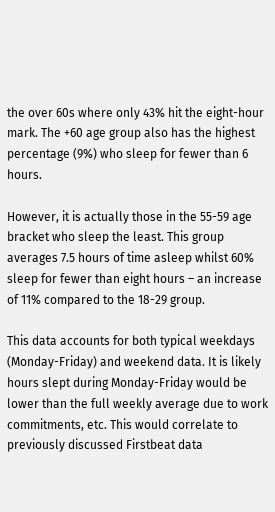the over 60s where only 43% hit the eight-hour mark. The +60 age group also has the highest percentage (9%) who sleep for fewer than 6 hours.

However, it is actually those in the 55-59 age bracket who sleep the least. This group averages 7.5 hours of time asleep whilst 60% sleep for fewer than eight hours – an increase of 11% compared to the 18-29 group.

This data accounts for both typical weekdays (Monday-Friday) and weekend data. It is likely hours slept during Monday-Friday would be lower than the full weekly average due to work commitments, etc. This would correlate to previously discussed Firstbeat data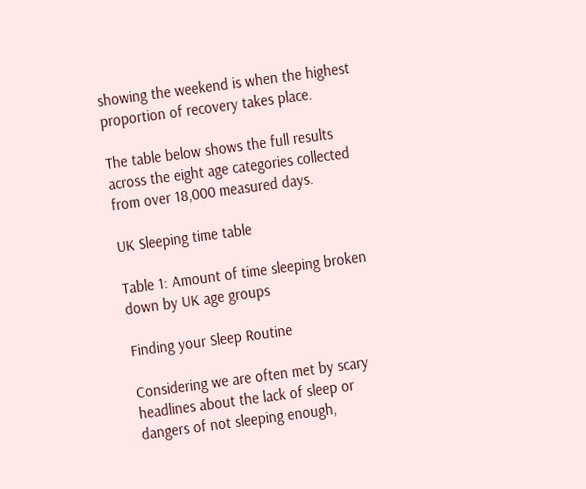showing the weekend is when the highest proportion of recovery takes place.

The table below shows the full results across the eight age categories collected from over 18,000 measured days.

UK Sleeping time table

Table 1: Amount of time sleeping broken down by UK age groups

Finding your Sleep Routine

Considering we are often met by scary headlines about the lack of sleep or dangers of not sleeping enough,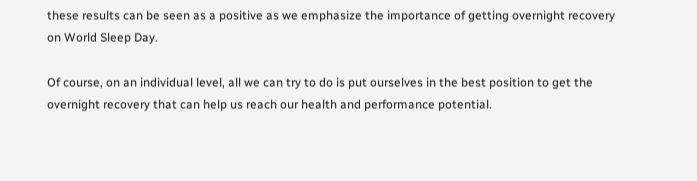these results can be seen as a positive as we emphasize the importance of getting overnight recovery on World Sleep Day.

Of course, on an individual level, all we can try to do is put ourselves in the best position to get the overnight recovery that can help us reach our health and performance potential.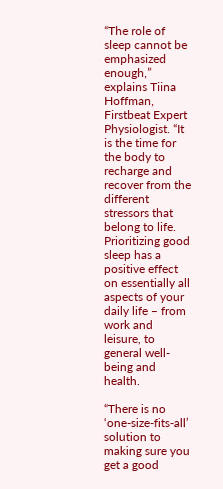“The role of sleep cannot be emphasized enough,” explains Tiina Hoffman, Firstbeat Expert Physiologist. “It is the time for the body to recharge and recover from the different stressors that belong to life. Prioritizing good sleep has a positive effect on essentially all aspects of your daily life – from work and leisure, to general well-being and health.

“There is no ‘one-size-fits-all’ solution to making sure you get a good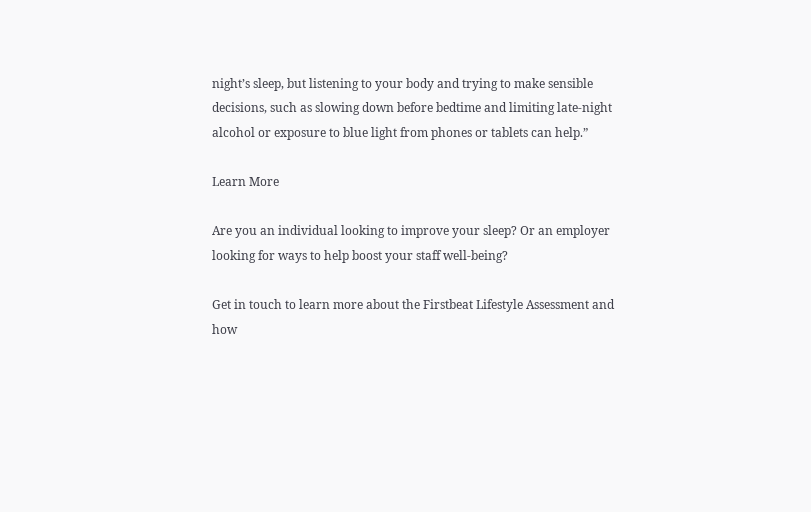night’s sleep, but listening to your body and trying to make sensible decisions, such as slowing down before bedtime and limiting late-night alcohol or exposure to blue light from phones or tablets can help.”

Learn More

Are you an individual looking to improve your sleep? Or an employer looking for ways to help boost your staff well-being?

Get in touch to learn more about the Firstbeat Lifestyle Assessment and how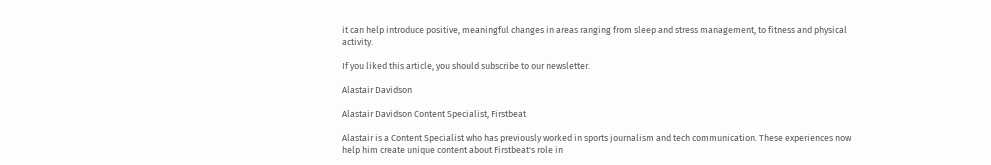it can help introduce positive, meaningful changes in areas ranging from sleep and stress management, to fitness and physical activity.

If you liked this article, you should subscribe to our newsletter.

Alastair Davidson

Alastair Davidson Content Specialist, Firstbeat

Alastair is a Content Specialist who has previously worked in sports journalism and tech communication. These experiences now help him create unique content about Firstbeat's role in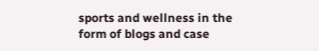sports and wellness in the form of blogs and case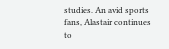studies. An avid sports fans, Alastair continues to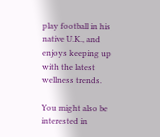play football in his native U.K., and enjoys keeping up with the latest wellness trends.

You might also be interested in